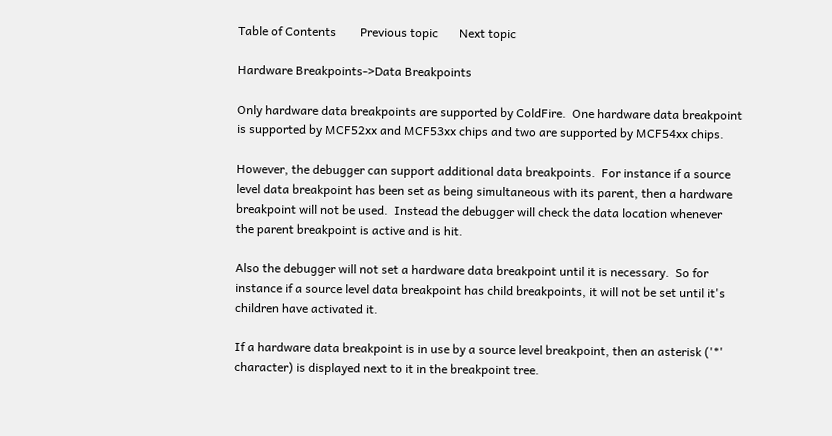Table of Contents        Previous topic       Next topic

Hardware Breakpoints->Data Breakpoints

Only hardware data breakpoints are supported by ColdFire.  One hardware data breakpoint is supported by MCF52xx and MCF53xx chips and two are supported by MCF54xx chips.

However, the debugger can support additional data breakpoints.  For instance if a source level data breakpoint has been set as being simultaneous with its parent, then a hardware breakpoint will not be used.  Instead the debugger will check the data location whenever the parent breakpoint is active and is hit.

Also the debugger will not set a hardware data breakpoint until it is necessary.  So for instance if a source level data breakpoint has child breakpoints, it will not be set until it's children have activated it.

If a hardware data breakpoint is in use by a source level breakpoint, then an asterisk ('*' character) is displayed next to it in the breakpoint tree.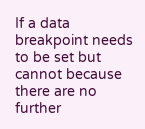If a data breakpoint needs to be set but cannot because there are no further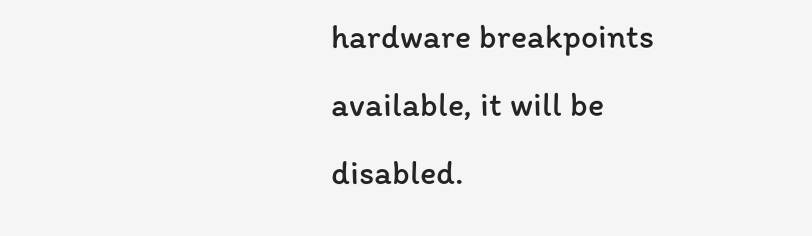hardware breakpoints available, it will be disabled.